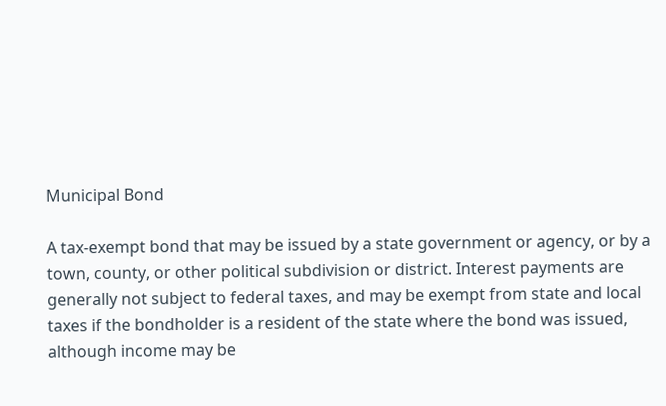Municipal Bond

A tax-exempt bond that may be issued by a state government or agency, or by a town, county, or other political subdivision or district. Interest payments are generally not subject to federal taxes, and may be exempt from state and local taxes if the bondholder is a resident of the state where the bond was issued, although income may be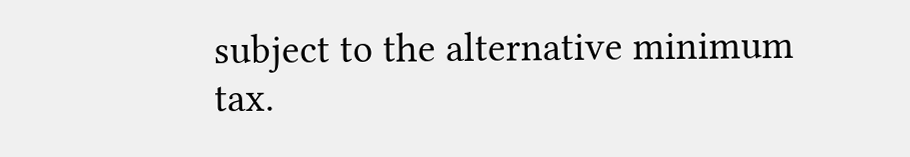subject to the alternative minimum tax.